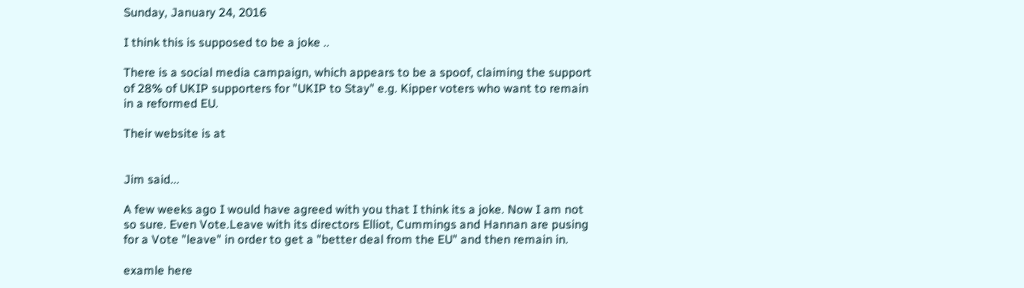Sunday, January 24, 2016

I think this is supposed to be a joke ..

There is a social media campaign, which appears to be a spoof, claiming the support of 28% of UKIP supporters for "UKIP to Stay" e.g. Kipper voters who want to remain in a reformed EU.

Their website is at


Jim said...

A few weeks ago I would have agreed with you that I think its a joke. Now I am not so sure. Even Vote.Leave with its directors Elliot, Cummings and Hannan are pusing for a Vote "leave" in order to get a "better deal from the EU" and then remain in.

examle here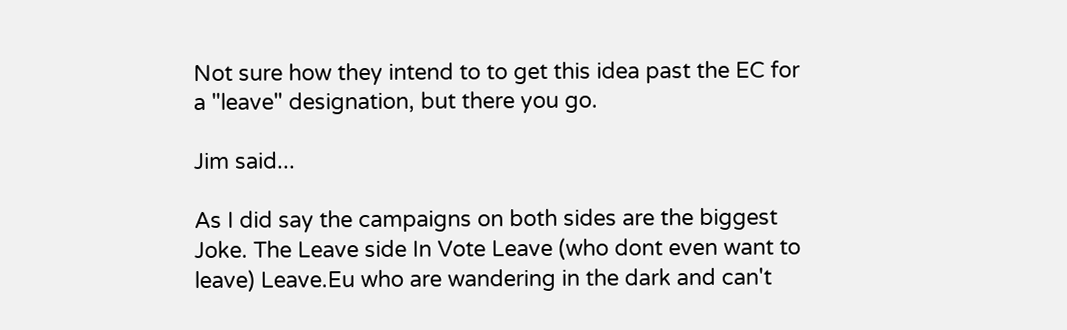Not sure how they intend to to get this idea past the EC for a "leave" designation, but there you go.

Jim said...

As I did say the campaigns on both sides are the biggest Joke. The Leave side In Vote Leave (who dont even want to leave) Leave.Eu who are wandering in the dark and can't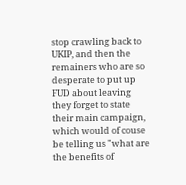stop crawling back to UKIP, and then the remainers who are so desperate to put up FUD about leaving they forget to state their main campaign, which would of couse be telling us "what are the benefits of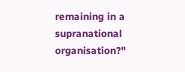remaining in a supranational organisation?"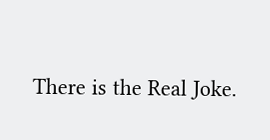There is the Real Joke.